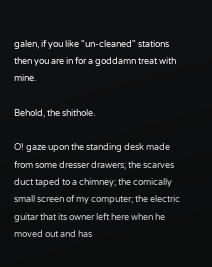galen, if you like "un-cleaned" stations then you are in for a goddamn treat with mine.

Behold, the shithole.

O! gaze upon the standing desk made from some dresser drawers; the scarves duct taped to a chimney; the comically small screen of my computer; the electric guitar that its owner left here when he moved out and has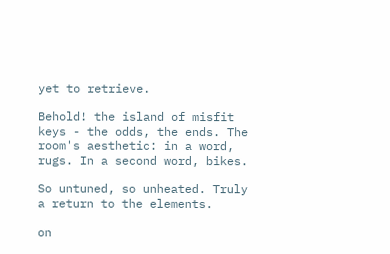yet to retrieve.

Behold! the island of misfit keys - the odds, the ends. The room's aesthetic: in a word, rugs. In a second word, bikes.

So untuned, so unheated. Truly a return to the elements.

on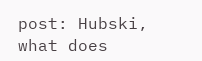post: Hubski, what does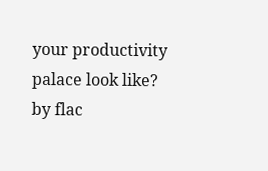your productivity palace look like?
by flac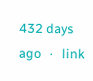432 days ago   ·   link